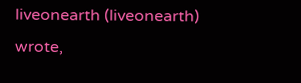liveonearth (liveonearth) wrote,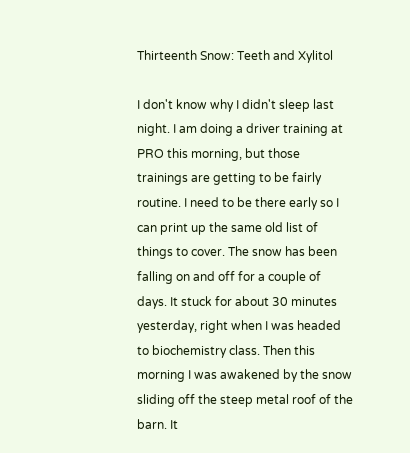Thirteenth Snow: Teeth and Xylitol

I don't know why I didn't sleep last night. I am doing a driver training at PRO this morning, but those trainings are getting to be fairly routine. I need to be there early so I can print up the same old list of things to cover. The snow has been falling on and off for a couple of days. It stuck for about 30 minutes yesterday, right when I was headed to biochemistry class. Then this morning I was awakened by the snow sliding off the steep metal roof of the barn. It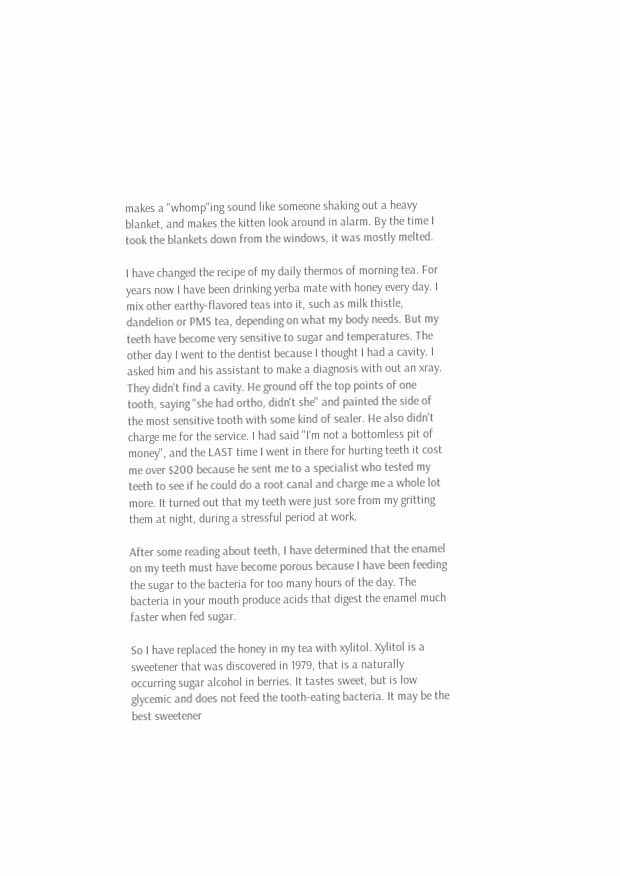makes a "whomp"ing sound like someone shaking out a heavy blanket, and makes the kitten look around in alarm. By the time I took the blankets down from the windows, it was mostly melted.

I have changed the recipe of my daily thermos of morning tea. For years now I have been drinking yerba mate with honey every day. I mix other earthy-flavored teas into it, such as milk thistle, dandelion or PMS tea, depending on what my body needs. But my teeth have become very sensitive to sugar and temperatures. The other day I went to the dentist because I thought I had a cavity. I asked him and his assistant to make a diagnosis with out an xray. They didn't find a cavity. He ground off the top points of one tooth, saying "she had ortho, didn't she" and painted the side of the most sensitive tooth with some kind of sealer. He also didn't charge me for the service. I had said "I'm not a bottomless pit of money", and the LAST time I went in there for hurting teeth it cost me over $200 because he sent me to a specialist who tested my teeth to see if he could do a root canal and charge me a whole lot more. It turned out that my teeth were just sore from my gritting them at night, during a stressful period at work.

After some reading about teeth, I have determined that the enamel on my teeth must have become porous because I have been feeding the sugar to the bacteria for too many hours of the day. The bacteria in your mouth produce acids that digest the enamel much faster when fed sugar.

So I have replaced the honey in my tea with xylitol. Xylitol is a sweetener that was discovered in 1979, that is a naturally occurring sugar alcohol in berries. It tastes sweet, but is low glycemic and does not feed the tooth-eating bacteria. It may be the best sweetener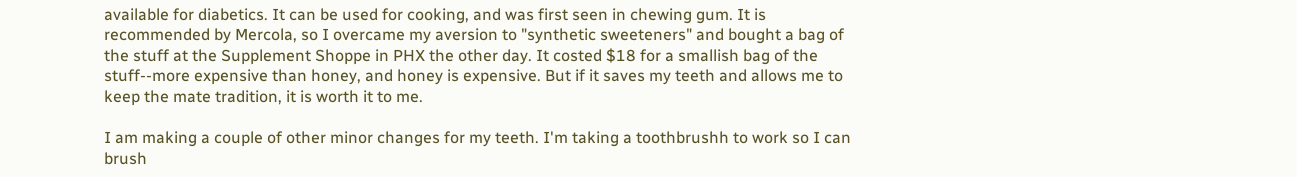available for diabetics. It can be used for cooking, and was first seen in chewing gum. It is recommended by Mercola, so I overcame my aversion to "synthetic sweeteners" and bought a bag of the stuff at the Supplement Shoppe in PHX the other day. It costed $18 for a smallish bag of the stuff--more expensive than honey, and honey is expensive. But if it saves my teeth and allows me to keep the mate tradition, it is worth it to me.

I am making a couple of other minor changes for my teeth. I'm taking a toothbrushh to work so I can brush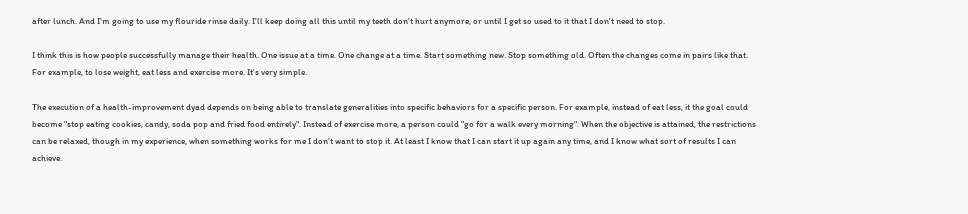after lunch. And I'm going to use my flouride rinse daily. I'll keep doing all this until my teeth don't hurt anymore, or until I get so used to it that I don't need to stop.

I think this is how people successfully manage their health. One issue at a time. One change at a time. Start something new. Stop something old. Often the changes come in pairs like that. For example, to lose weight, eat less and exercise more. It's very simple.

The execution of a health-improvement dyad depends on being able to translate generalities into specific behaviors for a specific person. For example, instead of eat less, it the goal could become "stop eating cookies, candy, soda pop and fried food entirely". Instead of exercise more, a person could "go for a walk every morning". When the objective is attained, the restrictions can be relaxed, though in my experience, when something works for me I don't want to stop it. At least I know that I can start it up again any time, and I know what sort of results I can achieve.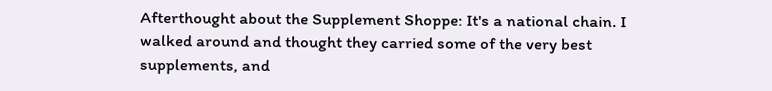Afterthought about the Supplement Shoppe: It's a national chain. I walked around and thought they carried some of the very best supplements, and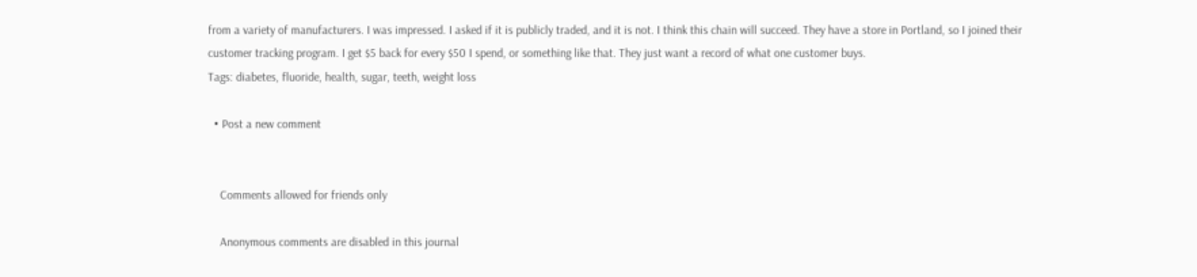from a variety of manufacturers. I was impressed. I asked if it is publicly traded, and it is not. I think this chain will succeed. They have a store in Portland, so I joined their customer tracking program. I get $5 back for every $50 I spend, or something like that. They just want a record of what one customer buys.
Tags: diabetes, fluoride, health, sugar, teeth, weight loss

  • Post a new comment


    Comments allowed for friends only

    Anonymous comments are disabled in this journal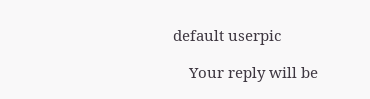default userpic

    Your reply will be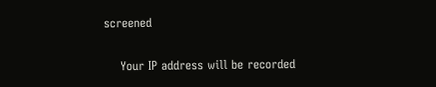screened

    Your IP address will be recorded